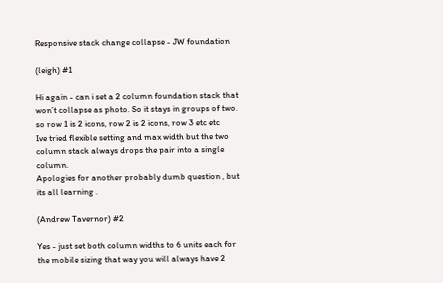Responsive stack change collapse - JW foundation

(leigh) #1

Hi again - can i set a 2 column foundation stack that won’t collapse as photo. So it stays in groups of two.
so row 1 is 2 icons, row 2 is 2 icons, row 3 etc etc
Ive tried flexible setting and max width but the two column stack always drops the pair into a single column.
Apologies for another probably dumb question , but its all learning .

(Andrew Tavernor) #2

Yes - just set both column widths to 6 units each for the mobile sizing that way you will always have 2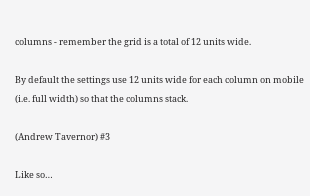columns - remember the grid is a total of 12 units wide.

By default the settings use 12 units wide for each column on mobile (i.e. full width) so that the columns stack.

(Andrew Tavernor) #3

Like so…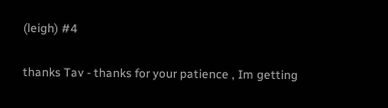(leigh) #4

thanks Tav - thanks for your patience , Im getting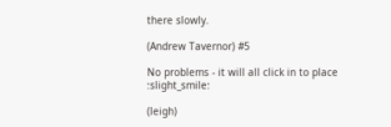there slowly.

(Andrew Tavernor) #5

No problems - it will all click in to place :slight_smile:

(leigh)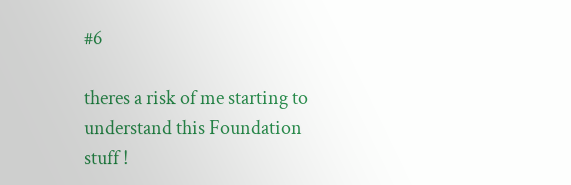#6

theres a risk of me starting to understand this Foundation stuff !